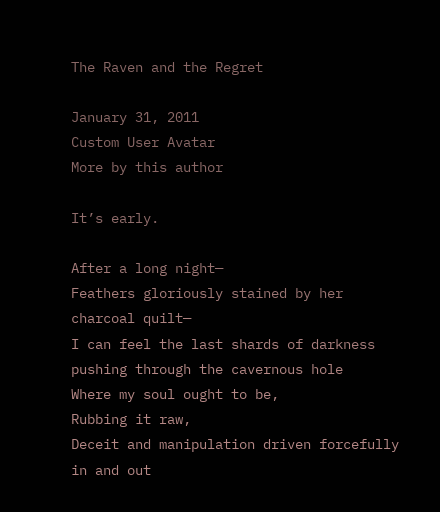The Raven and the Regret

January 31, 2011
Custom User Avatar
More by this author

It’s early.

After a long night—
Feathers gloriously stained by her charcoal quilt—
I can feel the last shards of darkness pushing through the cavernous hole
Where my soul ought to be,
Rubbing it raw,
Deceit and manipulation driven forcefully in and out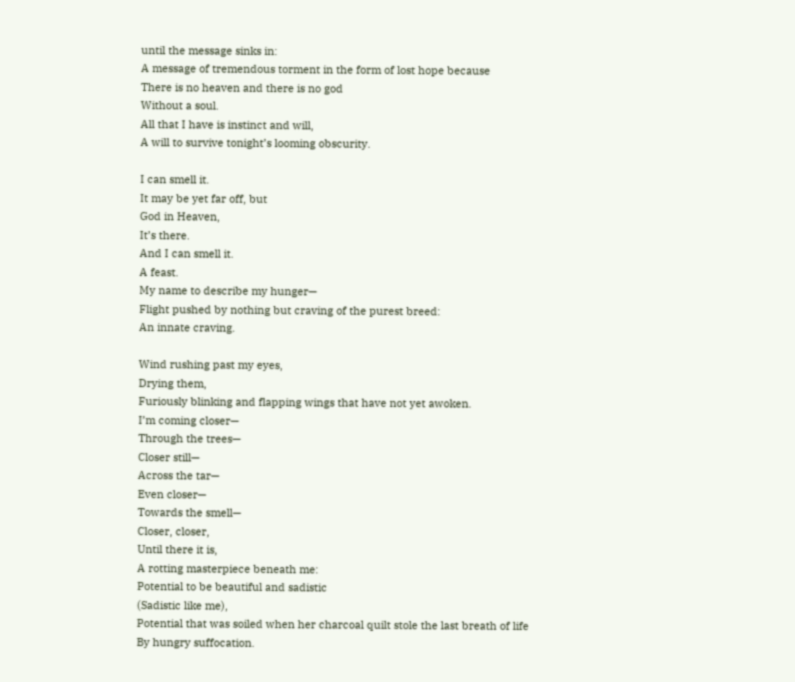until the message sinks in:
A message of tremendous torment in the form of lost hope because
There is no heaven and there is no god
Without a soul.
All that I have is instinct and will,
A will to survive tonight’s looming obscurity.

I can smell it.
It may be yet far off, but
God in Heaven,
It’s there.
And I can smell it.
A feast.
My name to describe my hunger—
Flight pushed by nothing but craving of the purest breed:
An innate craving.

Wind rushing past my eyes,
Drying them,
Furiously blinking and flapping wings that have not yet awoken.
I’m coming closer—
Through the trees—
Closer still—
Across the tar—
Even closer—
Towards the smell—
Closer, closer,
Until there it is,
A rotting masterpiece beneath me:
Potential to be beautiful and sadistic
(Sadistic like me),
Potential that was soiled when her charcoal quilt stole the last breath of life
By hungry suffocation.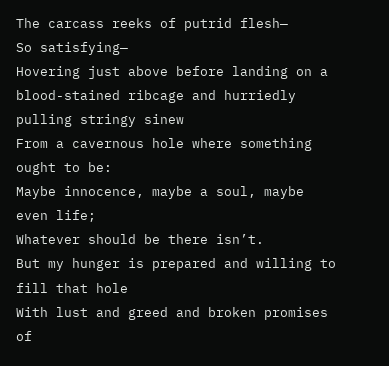The carcass reeks of putrid flesh—
So satisfying—
Hovering just above before landing on a blood-stained ribcage and hurriedly pulling stringy sinew
From a cavernous hole where something ought to be:
Maybe innocence, maybe a soul, maybe even life;
Whatever should be there isn’t.
But my hunger is prepared and willing to fill that hole
With lust and greed and broken promises of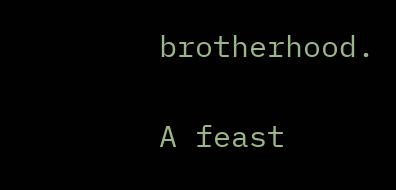brotherhood.

A feast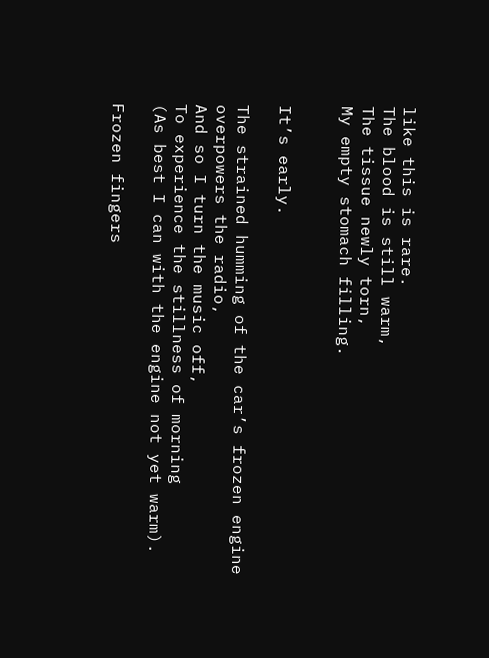like this is rare.
The blood is still warm,
The tissue newly torn,
My empty stomach filling.


It’s early.

The strained humming of the car’s frozen engine overpowers the radio,
And so I turn the music off,
To experience the stillness of morning
(As best I can with the engine not yet warm).

Frozen fingers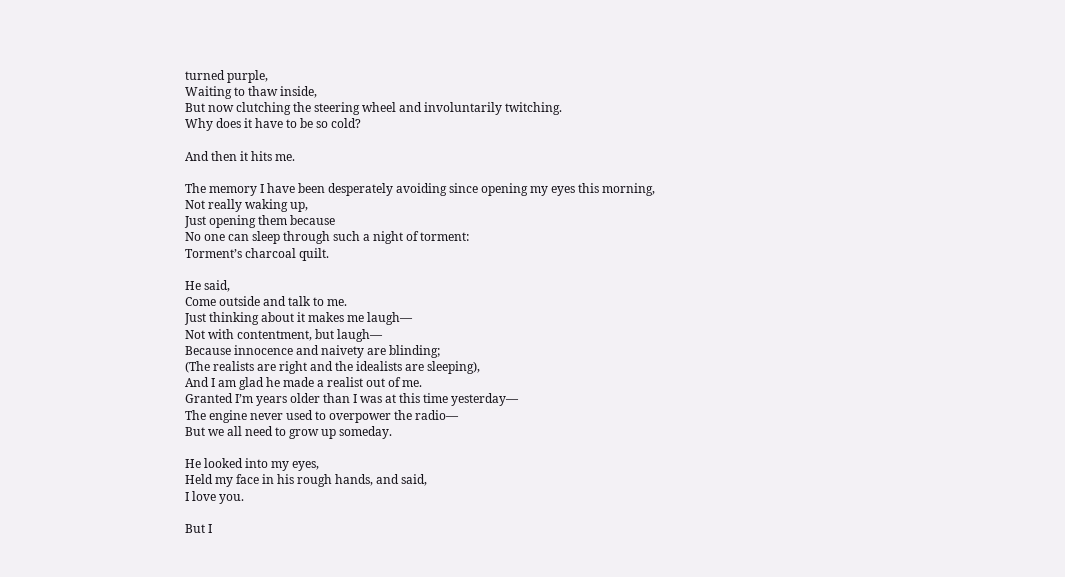turned purple,
Waiting to thaw inside,
But now clutching the steering wheel and involuntarily twitching.
Why does it have to be so cold?

And then it hits me.

The memory I have been desperately avoiding since opening my eyes this morning,
Not really waking up,
Just opening them because
No one can sleep through such a night of torment:
Torment’s charcoal quilt.

He said,
Come outside and talk to me.
Just thinking about it makes me laugh—
Not with contentment, but laugh—
Because innocence and naivety are blinding;
(The realists are right and the idealists are sleeping),
And I am glad he made a realist out of me.
Granted I’m years older than I was at this time yesterday—
The engine never used to overpower the radio—
But we all need to grow up someday.

He looked into my eyes,
Held my face in his rough hands, and said,
I love you.

But I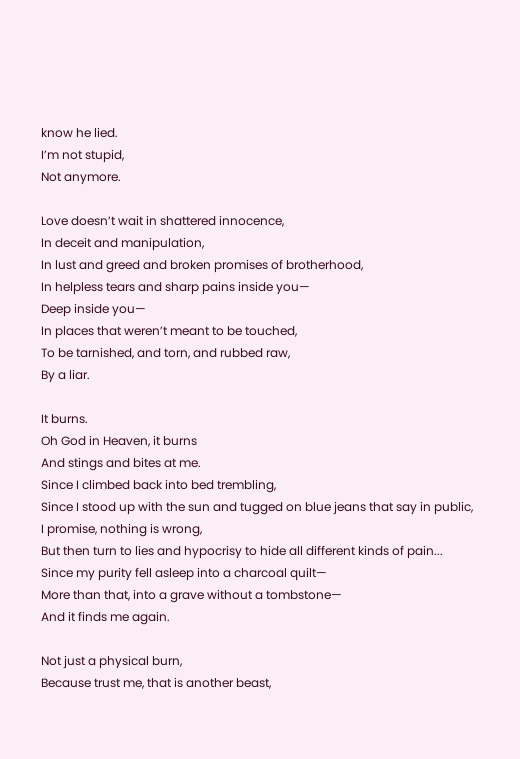know he lied.
I’m not stupid,
Not anymore.

Love doesn’t wait in shattered innocence,
In deceit and manipulation,
In lust and greed and broken promises of brotherhood,
In helpless tears and sharp pains inside you—
Deep inside you—
In places that weren’t meant to be touched,
To be tarnished, and torn, and rubbed raw,
By a liar.

It burns.
Oh God in Heaven, it burns
And stings and bites at me.
Since I climbed back into bed trembling,
Since I stood up with the sun and tugged on blue jeans that say in public,
I promise, nothing is wrong,
But then turn to lies and hypocrisy to hide all different kinds of pain...
Since my purity fell asleep into a charcoal quilt—
More than that, into a grave without a tombstone—
And it finds me again.

Not just a physical burn,
Because trust me, that is another beast,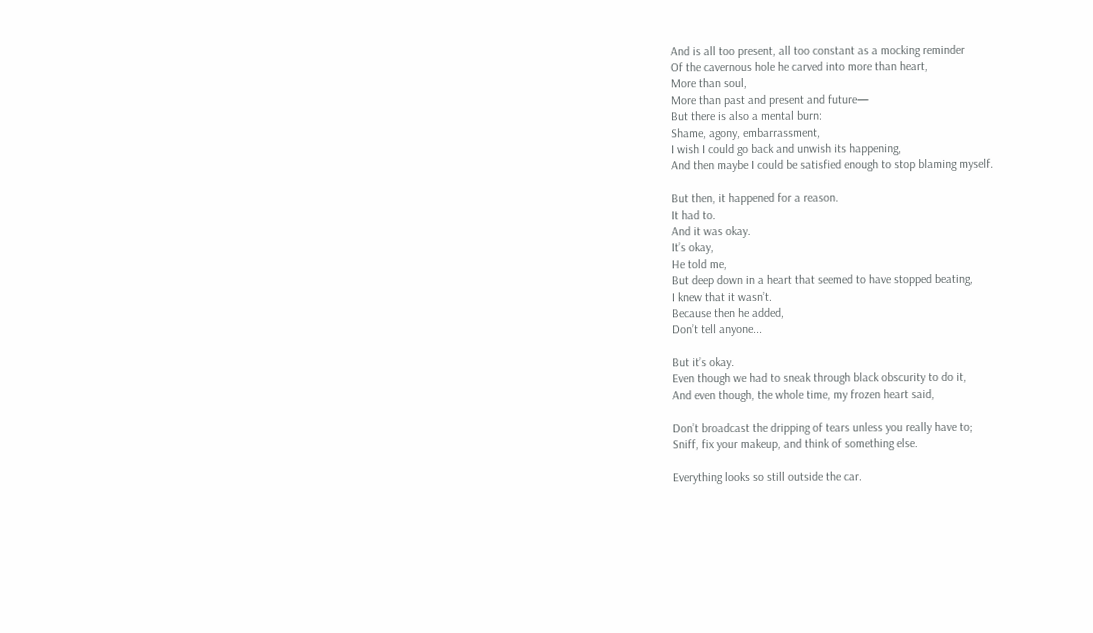And is all too present, all too constant as a mocking reminder
Of the cavernous hole he carved into more than heart,
More than soul,
More than past and present and future—
But there is also a mental burn:
Shame, agony, embarrassment,
I wish I could go back and unwish its happening,
And then maybe I could be satisfied enough to stop blaming myself.

But then, it happened for a reason.
It had to.
And it was okay.
It’s okay,
He told me,
But deep down in a heart that seemed to have stopped beating,
I knew that it wasn’t.
Because then he added,
Don’t tell anyone...

But it’s okay.
Even though we had to sneak through black obscurity to do it,
And even though, the whole time, my frozen heart said,

Don’t broadcast the dripping of tears unless you really have to;
Sniff, fix your makeup, and think of something else.

Everything looks so still outside the car.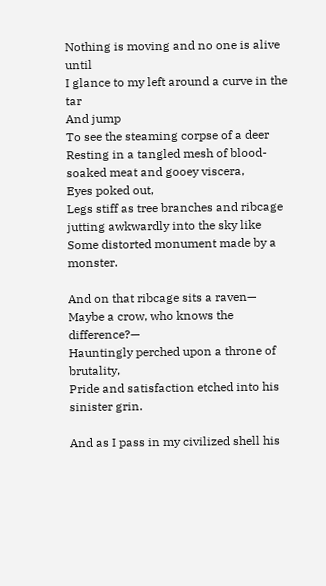Nothing is moving and no one is alive until
I glance to my left around a curve in the tar
And jump
To see the steaming corpse of a deer
Resting in a tangled mesh of blood-soaked meat and gooey viscera,
Eyes poked out,
Legs stiff as tree branches and ribcage jutting awkwardly into the sky like
Some distorted monument made by a monster.

And on that ribcage sits a raven—
Maybe a crow, who knows the difference?—
Hauntingly perched upon a throne of brutality,
Pride and satisfaction etched into his sinister grin.

And as I pass in my civilized shell his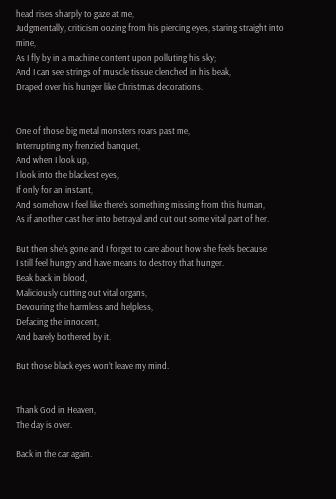head rises sharply to gaze at me,
Judgmentally, criticism oozing from his piercing eyes, staring straight into mine,
As I fly by in a machine content upon polluting his sky;
And I can see strings of muscle tissue clenched in his beak,
Draped over his hunger like Christmas decorations.


One of those big metal monsters roars past me,
Interrupting my frenzied banquet,
And when I look up,
I look into the blackest eyes,
If only for an instant,
And somehow I feel like there’s something missing from this human,
As if another cast her into betrayal and cut out some vital part of her.

But then she’s gone and I forget to care about how she feels because
I still feel hungry and have means to destroy that hunger.
Beak back in blood,
Maliciously cutting out vital organs,
Devouring the harmless and helpless,
Defacing the innocent,
And barely bothered by it.

But those black eyes won’t leave my mind.


Thank God in Heaven,
The day is over.

Back in the car again.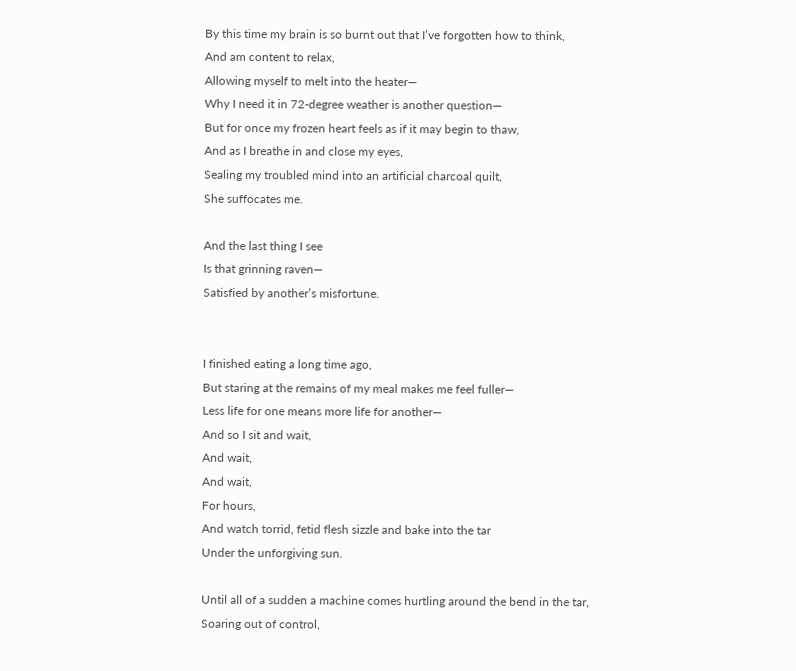By this time my brain is so burnt out that I’ve forgotten how to think,
And am content to relax,
Allowing myself to melt into the heater—
Why I need it in 72-degree weather is another question—
But for once my frozen heart feels as if it may begin to thaw,
And as I breathe in and close my eyes,
Sealing my troubled mind into an artificial charcoal quilt,
She suffocates me.

And the last thing I see
Is that grinning raven—
Satisfied by another’s misfortune.


I finished eating a long time ago,
But staring at the remains of my meal makes me feel fuller—
Less life for one means more life for another—
And so I sit and wait,
And wait,
And wait,
For hours,
And watch torrid, fetid flesh sizzle and bake into the tar
Under the unforgiving sun.

Until all of a sudden a machine comes hurtling around the bend in the tar,
Soaring out of control,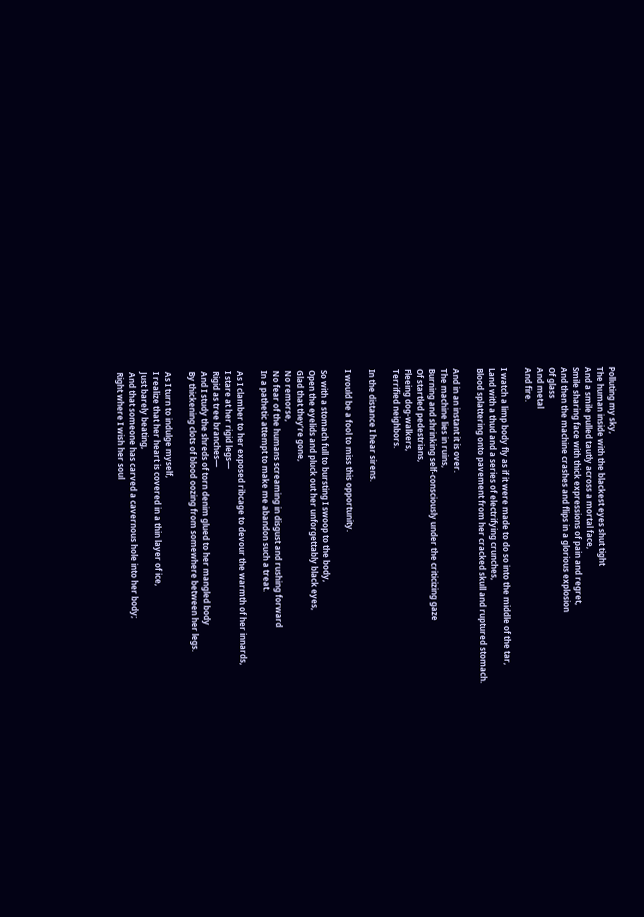Polluting my sky,
The human inside with the blackest eyes shut tight
And a smile pulled tautly across a mortal face,
Smile sharing face with thick expressions of pain and regret,
And then the machine crashes and flips in a glorious explosion
Of glass
And metal
And fire.

I watch a limp body fly as if it were made to do so into the middle of the tar,
Land with a thud and a series of electrifying crunches,
Blood splattering onto pavement from her cracked skull and ruptured stomach.

And in an instant it is over.
The machine lies in ruins,
Burning and shrinking self-consciously under the criticizing gaze
Of startled pedestrians,
Fleeing dog-walkers,
Terrified neighbors.

In the distance I hear sirens.

I would be a fool to miss this opportunity.

So with a stomach full to bursting I swoop to the body,
Open the eyelids and pluck out her unforgettably black eyes,
Glad that they’re gone,
No remorse,
No fear of the humans screaming in disgust and rushing forward
In a pathetic attempt to make me abandon such a treat.

As I clamber to her exposed ribcage to devour the warmth of her innards,
I stare at her rigid legs—
Rigid as tree branches—
And I study the shreds of torn denim glued to her mangled body
By thickening clots of blood oozing from somewhere between her legs.

As I turn to indulge myself,
I realize that her heart is covered in a thin layer of ice,
Just barely beating,
And that someone has carved a cavernous hole into her body;
Right where I wish her soul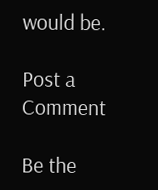would be.

Post a Comment

Be the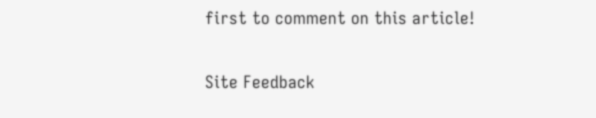first to comment on this article!

Site Feedback